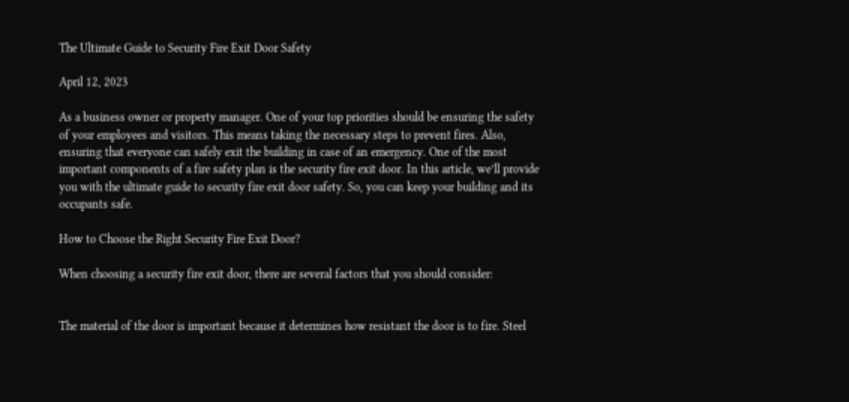The Ultimate Guide to Security Fire Exit Door Safety

April 12, 2023

As a business owner or property manager. One of your top priorities should be ensuring the safety of your employees and visitors. This means taking the necessary steps to prevent fires. Also, ensuring that everyone can safely exit the building in case of an emergency. One of the most important components of a fire safety plan is the security fire exit door. In this article, we’ll provide you with the ultimate guide to security fire exit door safety. So, you can keep your building and its occupants safe.

How to Choose the Right Security Fire Exit Door?

When choosing a security fire exit door, there are several factors that you should consider:


The material of the door is important because it determines how resistant the door is to fire. Steel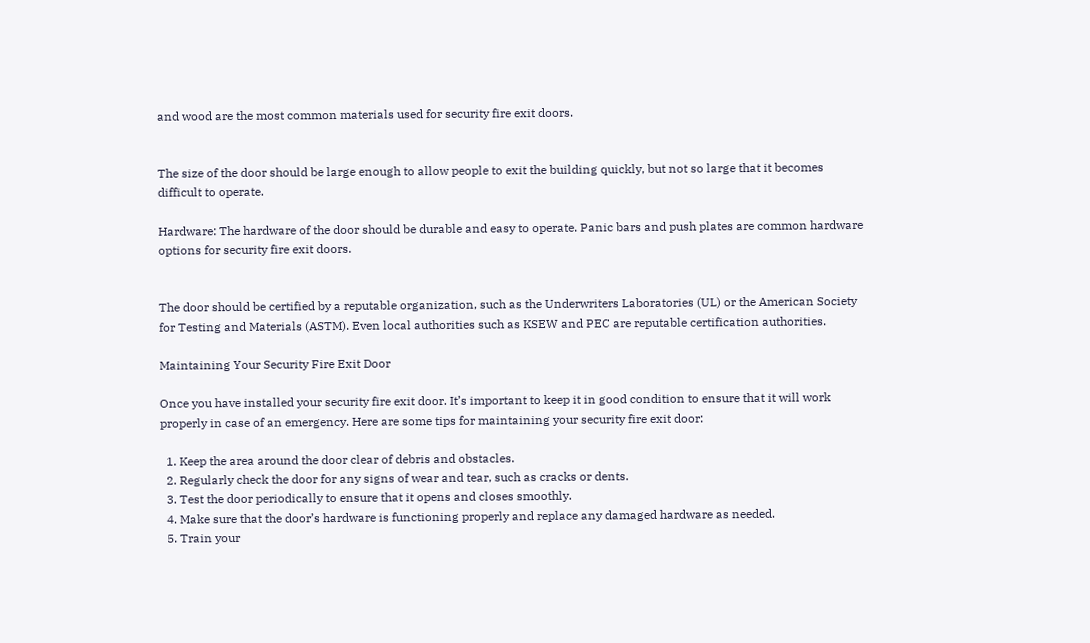and wood are the most common materials used for security fire exit doors.


The size of the door should be large enough to allow people to exit the building quickly, but not so large that it becomes difficult to operate.

Hardware: The hardware of the door should be durable and easy to operate. Panic bars and push plates are common hardware options for security fire exit doors.


The door should be certified by a reputable organization, such as the Underwriters Laboratories (UL) or the American Society for Testing and Materials (ASTM). Even local authorities such as KSEW and PEC are reputable certification authorities.

Maintaining Your Security Fire Exit Door

Once you have installed your security fire exit door. It’s important to keep it in good condition to ensure that it will work properly in case of an emergency. Here are some tips for maintaining your security fire exit door:

  1. Keep the area around the door clear of debris and obstacles.
  2. Regularly check the door for any signs of wear and tear, such as cracks or dents.
  3. Test the door periodically to ensure that it opens and closes smoothly.
  4. Make sure that the door’s hardware is functioning properly and replace any damaged hardware as needed.
  5. Train your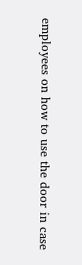employees on how to use the door in case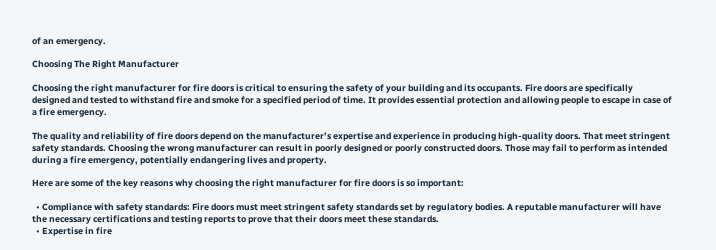of an emergency.

Choosing The Right Manufacturer

Choosing the right manufacturer for fire doors is critical to ensuring the safety of your building and its occupants. Fire doors are specifically designed and tested to withstand fire and smoke for a specified period of time. It provides essential protection and allowing people to escape in case of a fire emergency.

The quality and reliability of fire doors depend on the manufacturer’s expertise and experience in producing high-quality doors. That meet stringent safety standards. Choosing the wrong manufacturer can result in poorly designed or poorly constructed doors. Those may fail to perform as intended during a fire emergency, potentially endangering lives and property.

Here are some of the key reasons why choosing the right manufacturer for fire doors is so important:

  • Compliance with safety standards: Fire doors must meet stringent safety standards set by regulatory bodies. A reputable manufacturer will have the necessary certifications and testing reports to prove that their doors meet these standards.
  • Expertise in fire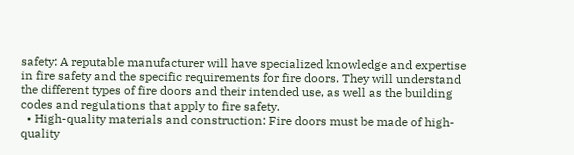safety: A reputable manufacturer will have specialized knowledge and expertise in fire safety and the specific requirements for fire doors. They will understand the different types of fire doors and their intended use, as well as the building codes and regulations that apply to fire safety.
  • High-quality materials and construction: Fire doors must be made of high-quality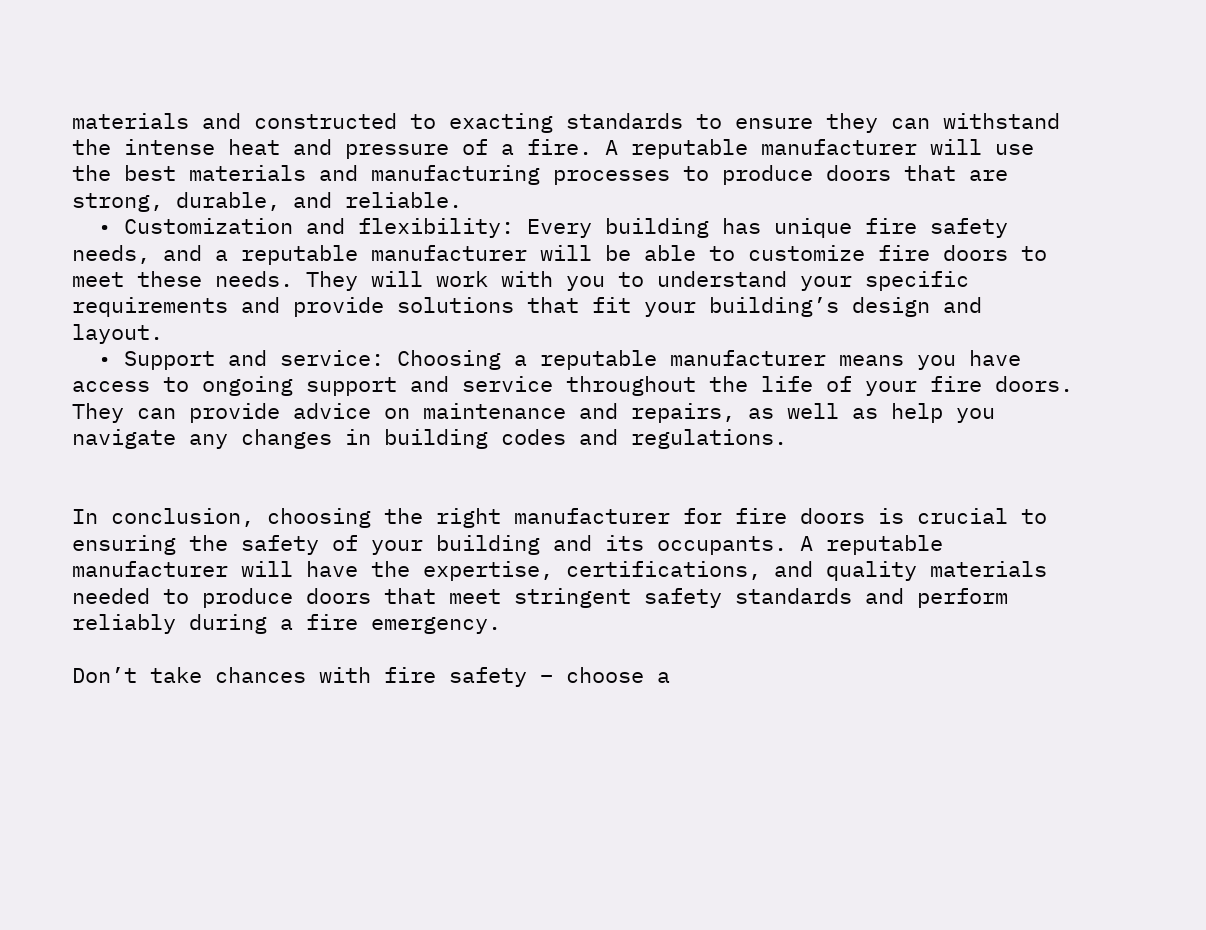materials and constructed to exacting standards to ensure they can withstand the intense heat and pressure of a fire. A reputable manufacturer will use the best materials and manufacturing processes to produce doors that are strong, durable, and reliable.
  • Customization and flexibility: Every building has unique fire safety needs, and a reputable manufacturer will be able to customize fire doors to meet these needs. They will work with you to understand your specific requirements and provide solutions that fit your building’s design and layout.
  • Support and service: Choosing a reputable manufacturer means you have access to ongoing support and service throughout the life of your fire doors. They can provide advice on maintenance and repairs, as well as help you navigate any changes in building codes and regulations.


In conclusion, choosing the right manufacturer for fire doors is crucial to ensuring the safety of your building and its occupants. A reputable manufacturer will have the expertise, certifications, and quality materials needed to produce doors that meet stringent safety standards and perform reliably during a fire emergency.

Don’t take chances with fire safety – choose a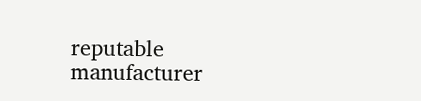reputable manufacturer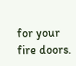for your fire doors.